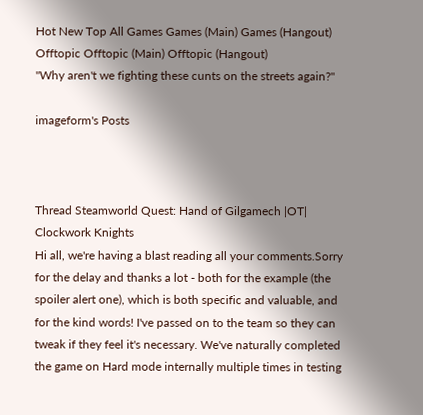Hot New Top All Games Games (Main) Games (Hangout) Offtopic Offtopic (Main) Offtopic (Hangout)
"Why aren't we fighting these cunts on the streets again?"

imageform's Posts



Thread Steamworld Quest: Hand of Gilgamech |OT| Clockwork Knights
Hi all, we're having a blast reading all your comments.Sorry for the delay and thanks a lot - both for the example (the spoiler alert one), which is both specific and valuable, and for the kind words! I've passed on to the team so they can tweak if they feel it's necessary. We've naturally completed the game on Hard mode internally multiple times in testing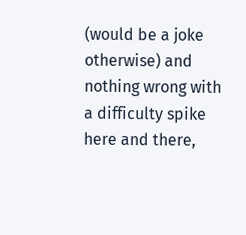(would be a joke otherwise) and nothing wrong with a difficulty spike here and there,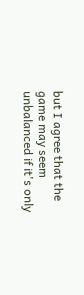but I agree that the game may seem unbalanced if it's only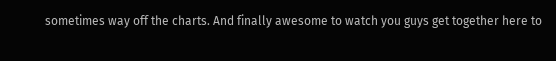sometimes way off the charts. And finally awesome to watch you guys get together here to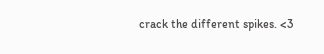crack the different spikes. <3